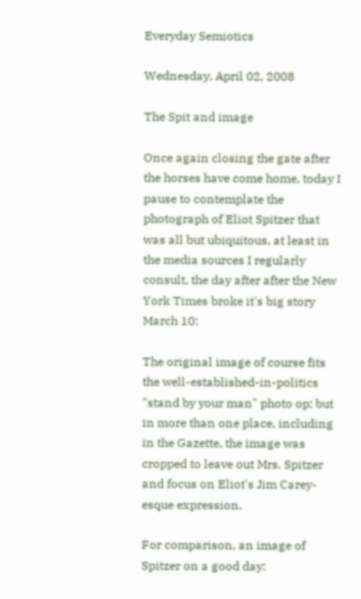Everyday Semiotics

Wednesday, April 02, 2008

The Spit and image

Once again closing the gate after the horses have come home, today I pause to contemplate the photograph of Eliot Spitzer that was all but ubiquitous, at least in the media sources I regularly consult, the day after after the New York Times broke it's big story March 10:

The original image of course fits the well-established-in-politics "stand by your man" photo op; but in more than one place, including in the Gazette, the image was cropped to leave out Mrs. Spitzer and focus on Eliot's Jim Carey-esque expression.

For comparison, an image of Spitzer on a good day: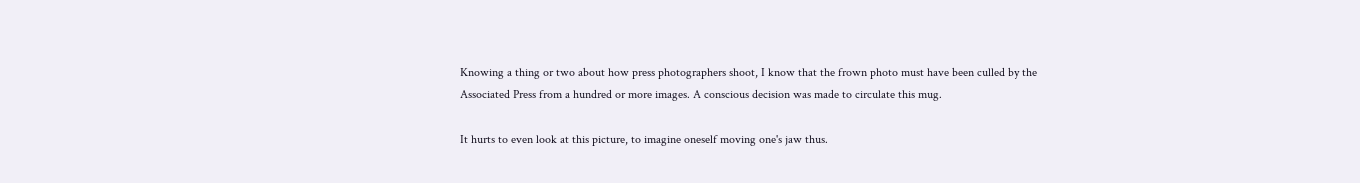Knowing a thing or two about how press photographers shoot, I know that the frown photo must have been culled by the Associated Press from a hundred or more images. A conscious decision was made to circulate this mug.

It hurts to even look at this picture, to imagine oneself moving one's jaw thus.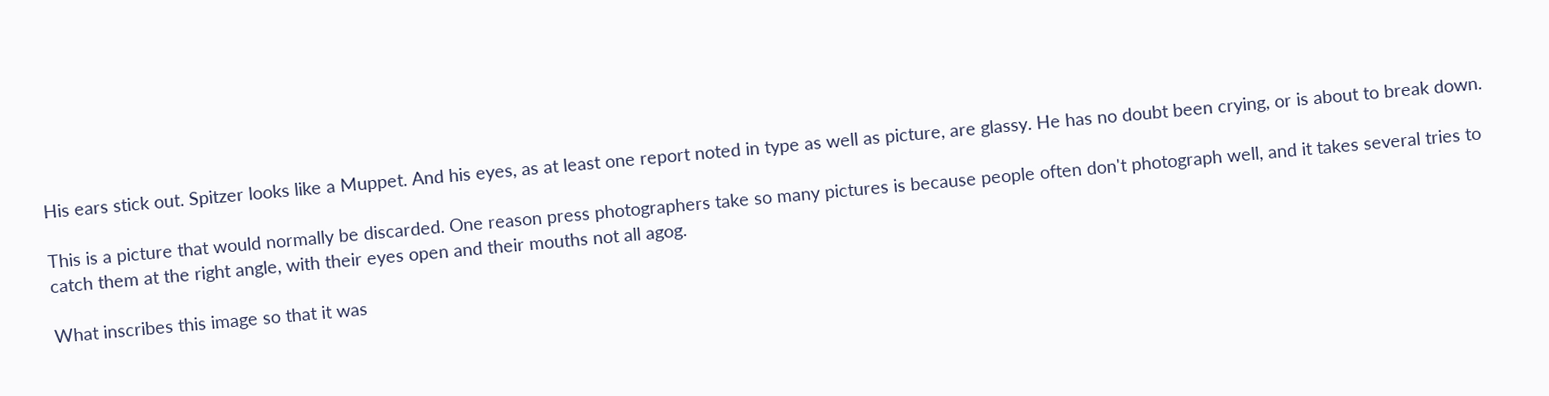His ears stick out. Spitzer looks like a Muppet. And his eyes, as at least one report noted in type as well as picture, are glassy. He has no doubt been crying, or is about to break down.

This is a picture that would normally be discarded. One reason press photographers take so many pictures is because people often don't photograph well, and it takes several tries to catch them at the right angle, with their eyes open and their mouths not all agog.

What inscribes this image so that it was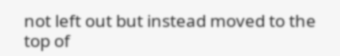not left out but instead moved to the top of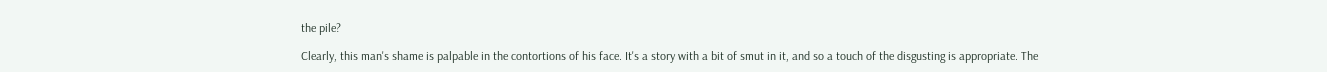the pile?

Clearly, this man's shame is palpable in the contortions of his face. It's a story with a bit of smut in it, and so a touch of the disgusting is appropriate. The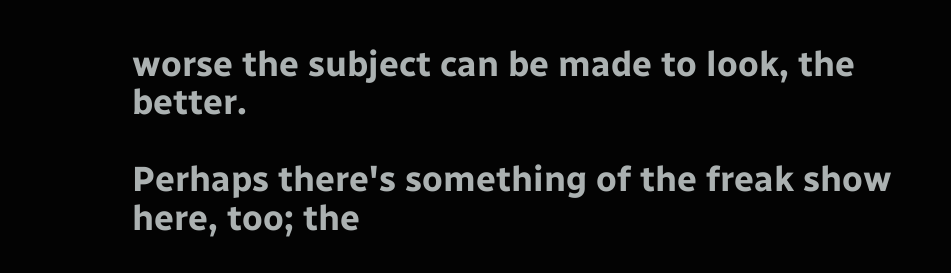worse the subject can be made to look, the better.

Perhaps there's something of the freak show here, too; the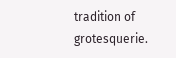tradition of grotesquerie.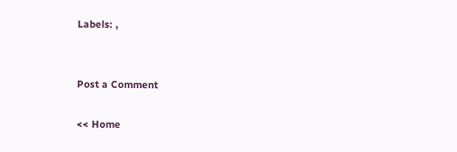Labels: ,


Post a Comment

<< Home